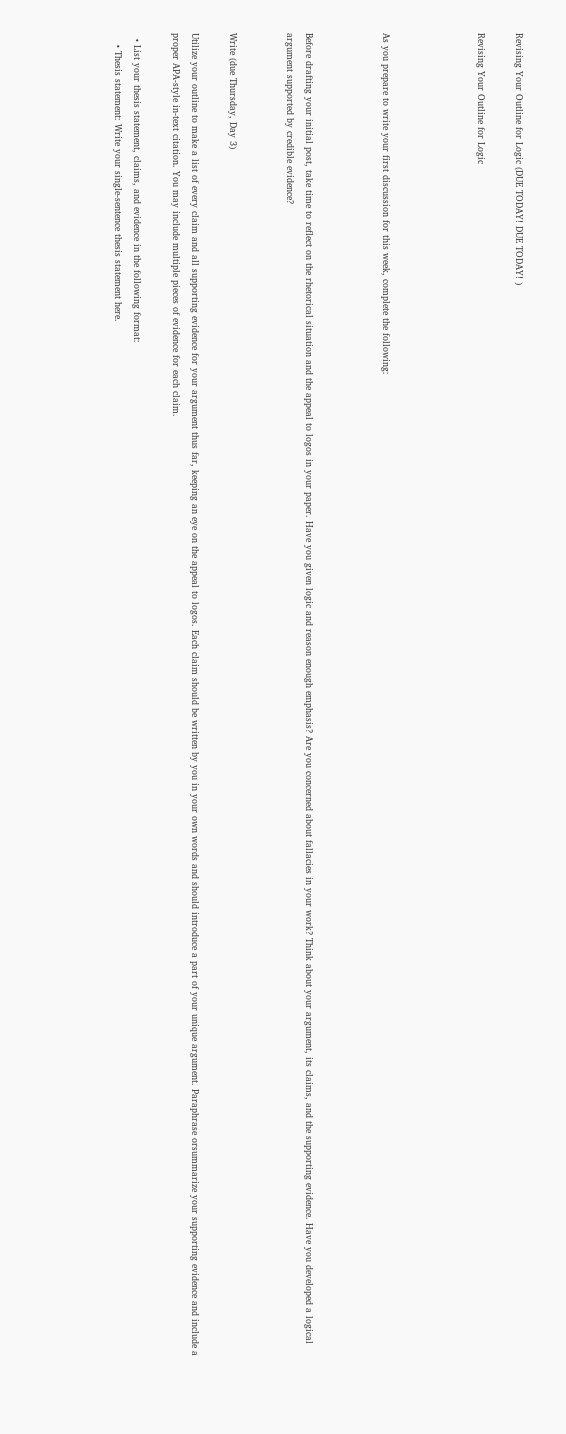Revising Your Outline for Logic (DUE TODAY! DUE TODAY! )

Revising Your Outline for Logic




As you prepare to write your first discussion for this week, complete the following:



Before drafting your initial post, take time to reflect on the rhetorical situation and the appeal to logos in your paper. Have you given logic and reason enough emphasis? Are you concerned about fallacies in your work? Think about your argument, its claims, and the supporting evidence. Have you developed a logical argument supported by credible evidence?


Write (due Thursday, Day 3)

Utilize your outline to make a list of every claim and all supporting evidence for your argument thus far, keeping an eye on the appeal to logos. Each claim should be written by you in your own words and should introduce a part of your unique argument. Paraphrase orsummarize your supporting evidence and include a proper APA-style in-text citation. You may include multiple pieces of evidence for each claim.

  • List your thesis statement, claims, and evidence in the following format:
    • Thesis statement: Write your single-sentence thesis statement here.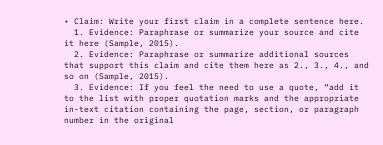• Claim: Write your first claim in a complete sentence here.
  1. Evidence: Paraphrase or summarize your source and cite it here (Sample, 2015).
  2. Evidence: Paraphrase or summarize additional sources that support this claim and cite them here as 2., 3., 4., and so on (Sample, 2015).
  3. Evidence: If you feel the need to use a quote, “add it to the list with proper quotation marks and the appropriate in-text citation containing the page, section, or paragraph number in the original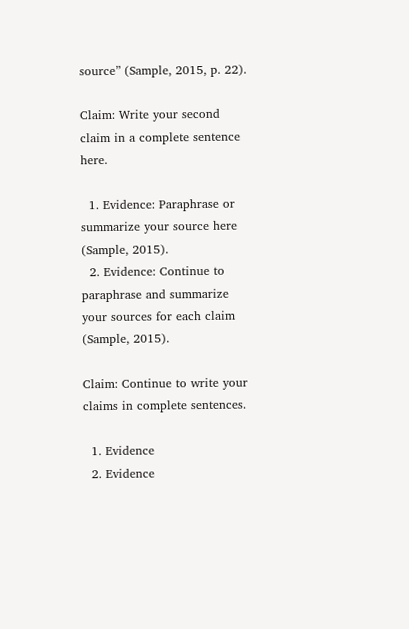source” (Sample, 2015, p. 22).

Claim: Write your second claim in a complete sentence here.

  1. Evidence: Paraphrase or summarize your source here (Sample, 2015).
  2. Evidence: Continue to paraphrase and summarize your sources for each claim (Sample, 2015).

Claim: Continue to write your claims in complete sentences.

  1. Evidence
  2. Evidence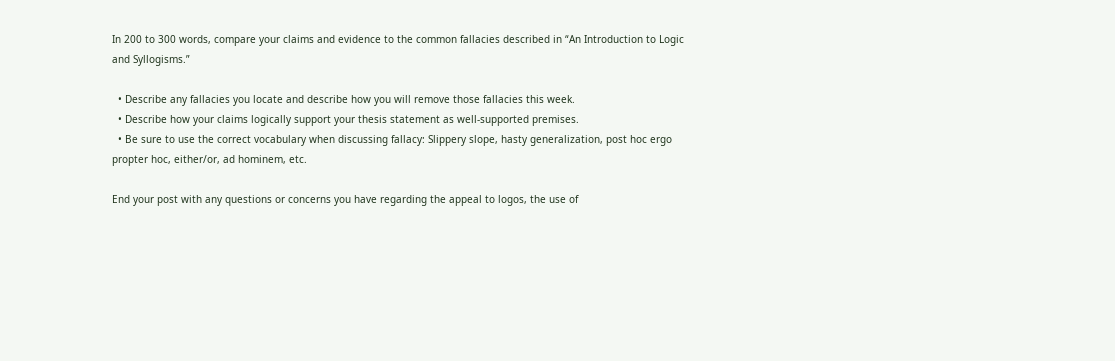In 200 to 300 words, compare your claims and evidence to the common fallacies described in “An Introduction to Logic and Syllogisms.”

  • Describe any fallacies you locate and describe how you will remove those fallacies this week.
  • Describe how your claims logically support your thesis statement as well-supported premises.
  • Be sure to use the correct vocabulary when discussing fallacy: Slippery slope, hasty generalization, post hoc ergo propter hoc, either/or, ad hominem, etc.

End your post with any questions or concerns you have regarding the appeal to logos, the use of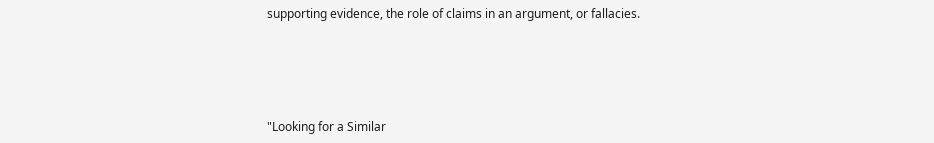supporting evidence, the role of claims in an argument, or fallacies.






"Looking for a Similar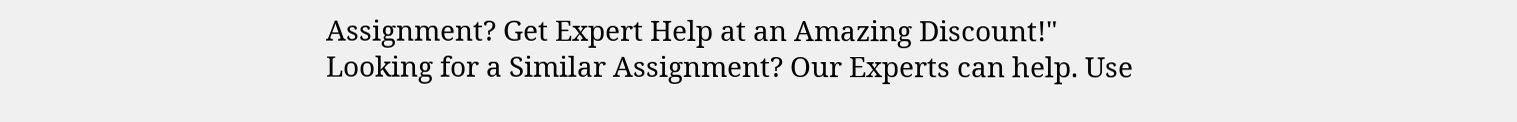Assignment? Get Expert Help at an Amazing Discount!"
Looking for a Similar Assignment? Our Experts can help. Use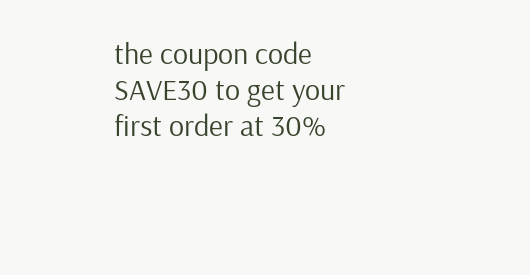the coupon code SAVE30 to get your first order at 30%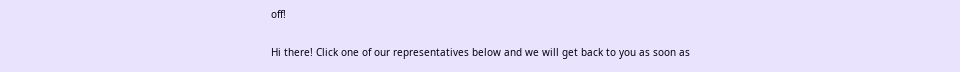off!

Hi there! Click one of our representatives below and we will get back to you as soon as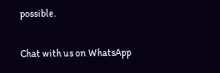possible.

Chat with us on WhatsApp